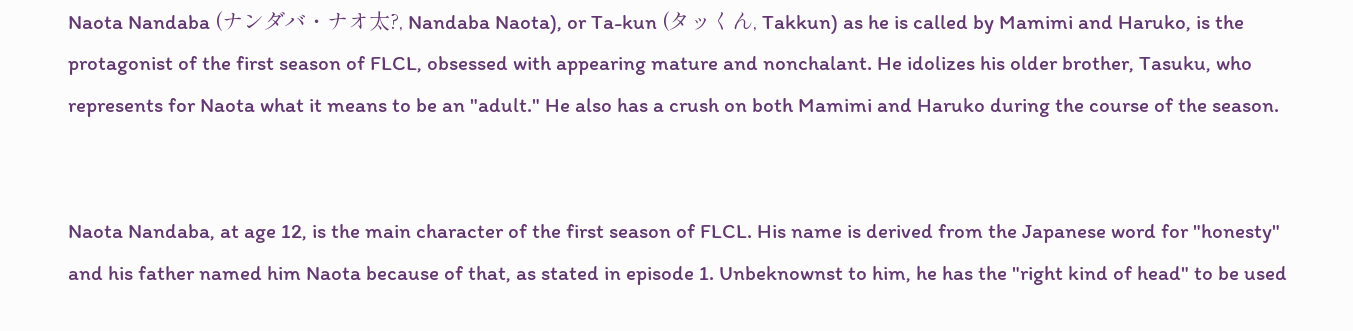Naota Nandaba (ナンダバ・ナオ太?, Nandaba Naota), or Ta-kun (タッくん, Takkun) as he is called by Mamimi and Haruko, is the protagonist of the first season of FLCL, obsessed with appearing mature and nonchalant. He idolizes his older brother, Tasuku, who represents for Naota what it means to be an "adult." He also has a crush on both Mamimi and Haruko during the course of the season.


Naota Nandaba, at age 12, is the main character of the first season of FLCL. His name is derived from the Japanese word for "honesty" and his father named him Naota because of that, as stated in episode 1. Unbeknownst to him, he has the "right kind of head" to be used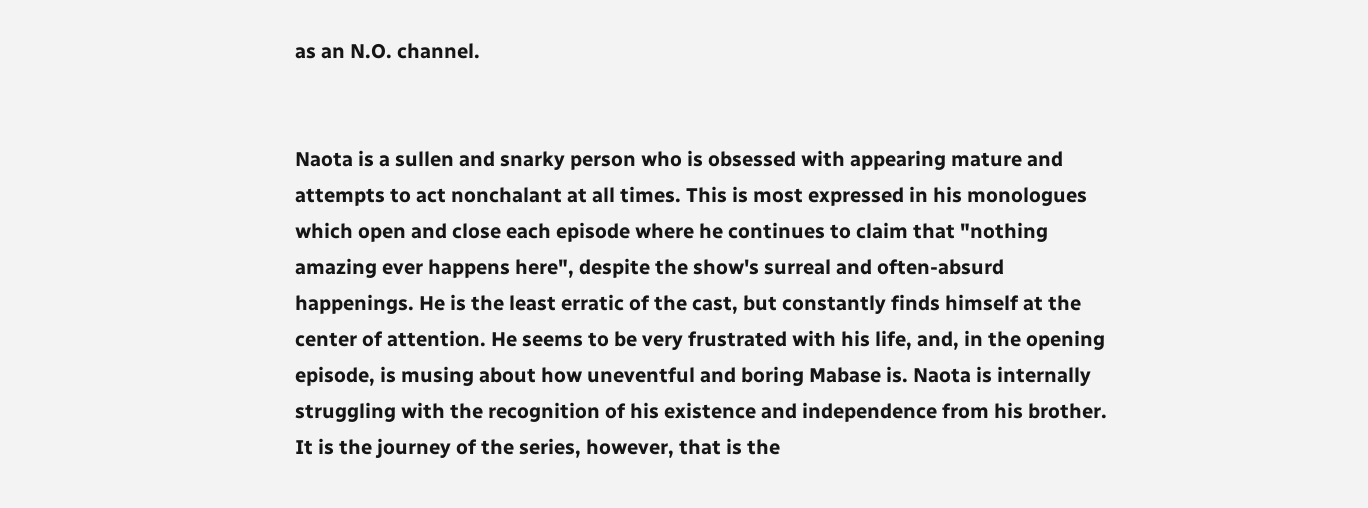as an N.O. channel.


Naota is a sullen and snarky person who is obsessed with appearing mature and attempts to act nonchalant at all times. This is most expressed in his monologues which open and close each episode where he continues to claim that "nothing amazing ever happens here", despite the show's surreal and often-absurd happenings. He is the least erratic of the cast, but constantly finds himself at the center of attention. He seems to be very frustrated with his life, and, in the opening episode, is musing about how uneventful and boring Mabase is. Naota is internally struggling with the recognition of his existence and independence from his brother. It is the journey of the series, however, that is the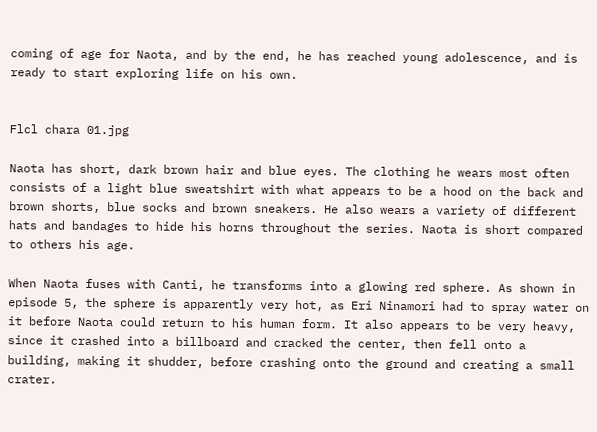coming of age for Naota, and by the end, he has reached young adolescence, and is ready to start exploring life on his own.


Flcl chara 01.jpg

Naota has short, dark brown hair and blue eyes. The clothing he wears most often consists of a light blue sweatshirt with what appears to be a hood on the back and brown shorts, blue socks and brown sneakers. He also wears a variety of different hats and bandages to hide his horns throughout the series. Naota is short compared to others his age.

When Naota fuses with Canti, he transforms into a glowing red sphere. As shown in episode 5, the sphere is apparently very hot, as Eri Ninamori had to spray water on it before Naota could return to his human form. It also appears to be very heavy, since it crashed into a billboard and cracked the center, then fell onto a building, making it shudder, before crashing onto the ground and creating a small crater.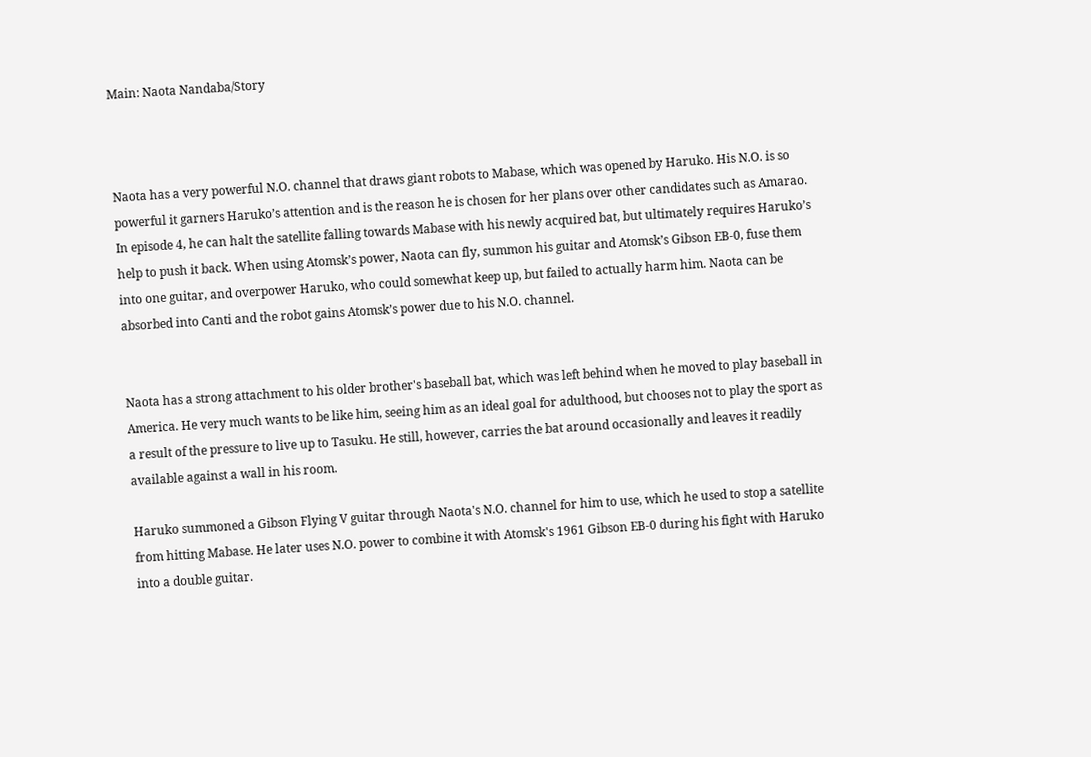Main: Naota Nandaba/Story



Naota has a very powerful N.O. channel that draws giant robots to Mabase, which was opened by Haruko. His N.O. is so powerful it garners Haruko’s attention and is the reason he is chosen for her plans over other candidates such as Amarao. In episode 4, he can halt the satellite falling towards Mabase with his newly acquired bat, but ultimately requires Haruko’s help to push it back. When using Atomsk’s power, Naota can fly, summon his guitar and Atomsk’s Gibson EB-0, fuse them into one guitar, and overpower Haruko, who could somewhat keep up, but failed to actually harm him. Naota can be absorbed into Canti and the robot gains Atomsk’s power due to his N.O. channel.


Naota has a strong attachment to his older brother's baseball bat, which was left behind when he moved to play baseball in America. He very much wants to be like him, seeing him as an ideal goal for adulthood, but chooses not to play the sport as a result of the pressure to live up to Tasuku. He still, however, carries the bat around occasionally and leaves it readily available against a wall in his room.

Haruko summoned a Gibson Flying V guitar through Naota's N.O. channel for him to use, which he used to stop a satellite from hitting Mabase. He later uses N.O. power to combine it with Atomsk's 1961 Gibson EB-0 during his fight with Haruko into a double guitar.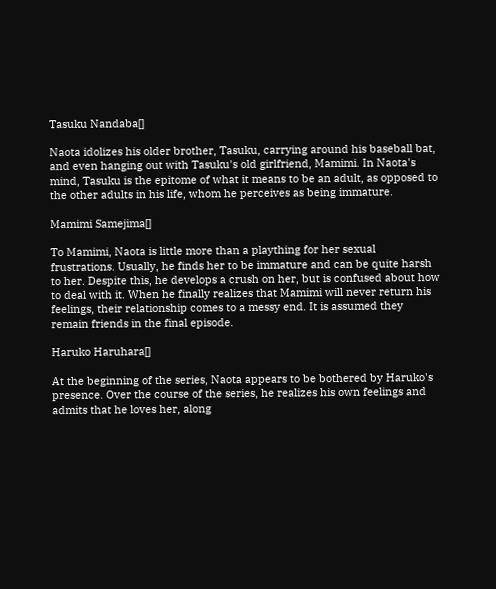Tasuku Nandaba[]

Naota idolizes his older brother, Tasuku, carrying around his baseball bat, and even hanging out with Tasuku's old girlfriend, Mamimi. In Naota's mind, Tasuku is the epitome of what it means to be an adult, as opposed to the other adults in his life, whom he perceives as being immature.

Mamimi Samejima[]

To Mamimi, Naota is little more than a plaything for her sexual frustrations. Usually, he finds her to be immature and can be quite harsh to her. Despite this, he develops a crush on her, but is confused about how to deal with it. When he finally realizes that Mamimi will never return his feelings, their relationship comes to a messy end. It is assumed they remain friends in the final episode.

Haruko Haruhara[]

At the beginning of the series, Naota appears to be bothered by Haruko's presence. Over the course of the series, he realizes his own feelings and admits that he loves her, along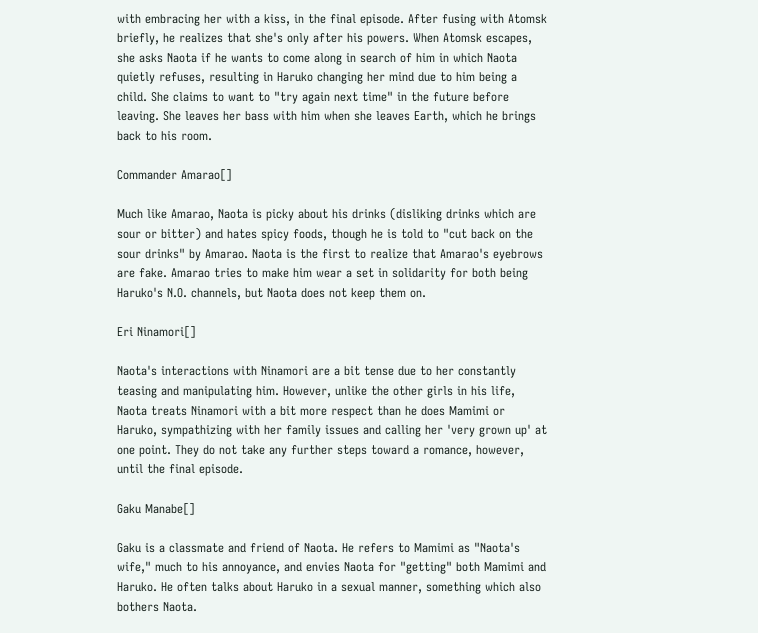with embracing her with a kiss, in the final episode. After fusing with Atomsk briefly, he realizes that she's only after his powers. When Atomsk escapes, she asks Naota if he wants to come along in search of him in which Naota quietly refuses, resulting in Haruko changing her mind due to him being a child. She claims to want to "try again next time" in the future before leaving. She leaves her bass with him when she leaves Earth, which he brings back to his room.

Commander Amarao[]

Much like Amarao, Naota is picky about his drinks (disliking drinks which are sour or bitter) and hates spicy foods, though he is told to "cut back on the sour drinks" by Amarao. Naota is the first to realize that Amarao's eyebrows are fake. Amarao tries to make him wear a set in solidarity for both being Haruko's N.O. channels, but Naota does not keep them on.

Eri Ninamori[]

Naota's interactions with Ninamori are a bit tense due to her constantly teasing and manipulating him. However, unlike the other girls in his life, Naota treats Ninamori with a bit more respect than he does Mamimi or Haruko, sympathizing with her family issues and calling her 'very grown up' at one point. They do not take any further steps toward a romance, however, until the final episode.

Gaku Manabe[]

Gaku is a classmate and friend of Naota. He refers to Mamimi as "Naota's wife," much to his annoyance, and envies Naota for "getting" both Mamimi and Haruko. He often talks about Haruko in a sexual manner, something which also bothers Naota.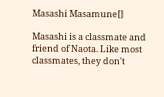Masashi Masamune[]

Masashi is a classmate and friend of Naota. Like most classmates, they don't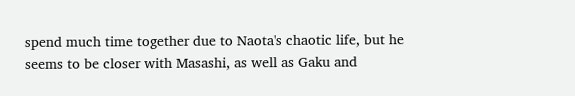spend much time together due to Naota's chaotic life, but he seems to be closer with Masashi, as well as Gaku and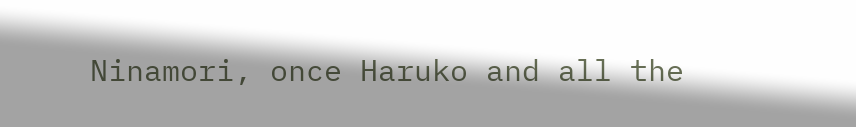Ninamori, once Haruko and all the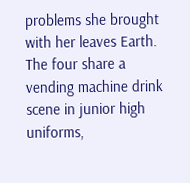problems she brought with her leaves Earth. The four share a vending machine drink scene in junior high uniforms,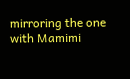mirroring the one with Mamimi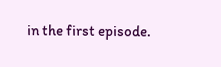in the first episode.